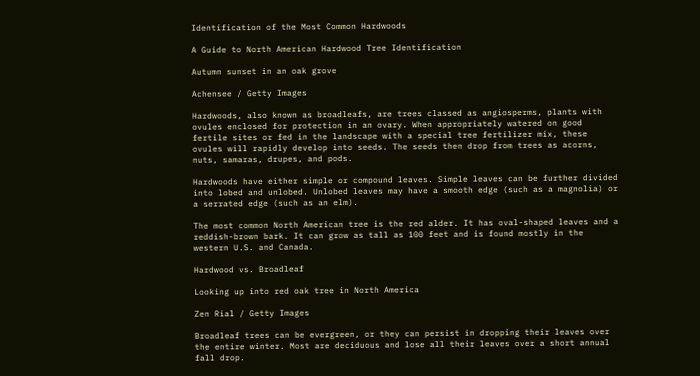Identification of the Most Common Hardwoods

A Guide to North American Hardwood Tree Identification

Autumn sunset in an oak grove

Achensee / Getty Images

Hardwoods, also known as broadleafs, are trees classed as angiosperms, plants with ovules enclosed for protection in an ovary. When appropriately watered on good fertile sites or fed in the landscape with a special tree fertilizer mix, these ovules will rapidly develop into seeds. The seeds then drop from trees as acorns, nuts, samaras, drupes, and pods.

Hardwoods have either simple or compound leaves. Simple leaves can be further divided into lobed and unlobed. Unlobed leaves may have a smooth edge (such as a magnolia) or a serrated edge (such as an elm).

The most common North American tree is the red alder. It has oval-shaped leaves and a reddish-brown bark. It can grow as tall as 100 feet and is found mostly in the western U.S. and Canada.

Hardwood vs. Broadleaf

Looking up into red oak tree in North America

Zen Rial / Getty Images

Broadleaf trees can be evergreen, or they can persist in dropping their leaves over the entire winter. Most are deciduous and lose all their leaves over a short annual fall drop.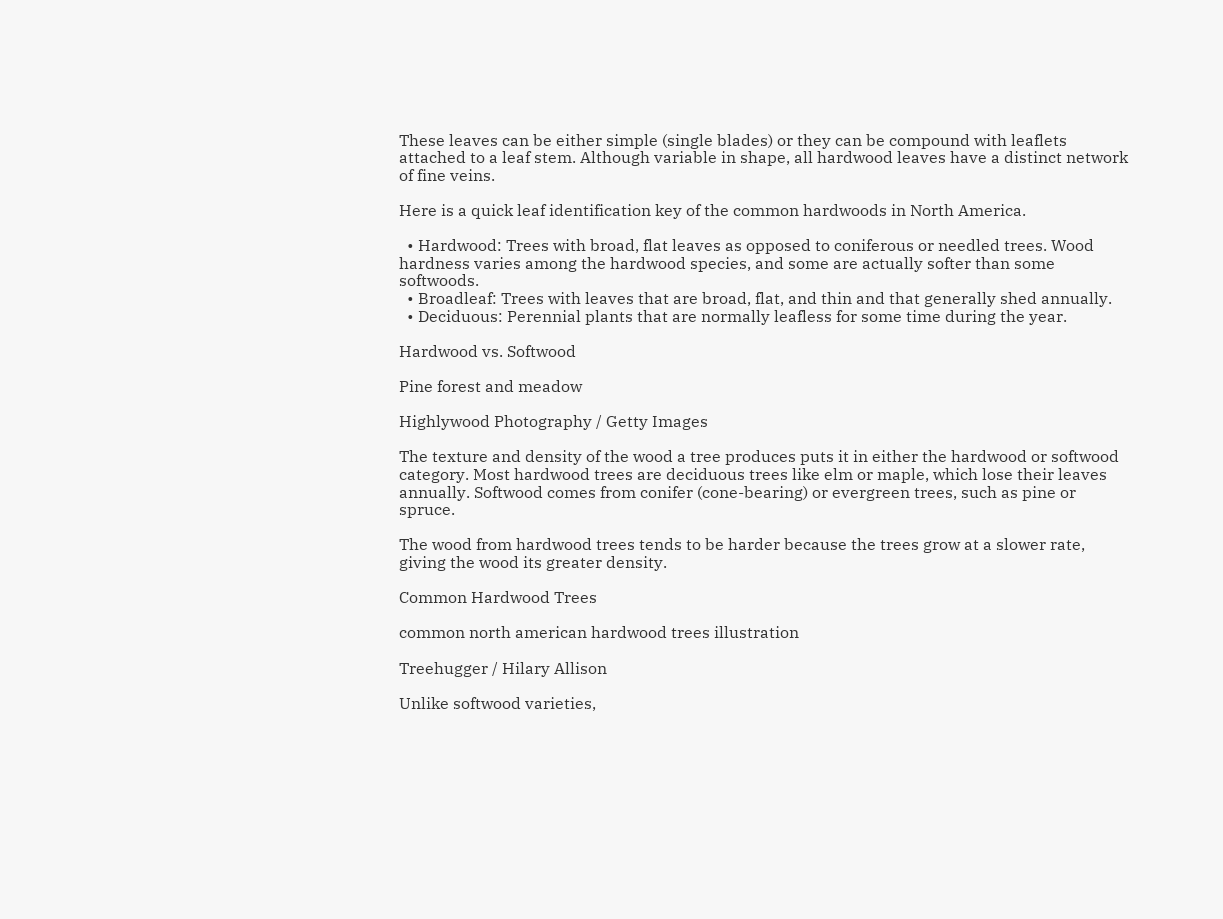These leaves can be either simple (single blades) or they can be compound with leaflets attached to a leaf stem. Although variable in shape, all hardwood leaves have a distinct network of fine veins.

Here is a quick leaf identification key of the common hardwoods in North America.

  • Hardwood: Trees with broad, flat leaves as opposed to coniferous or needled trees. Wood hardness varies among the hardwood species, and some are actually softer than some softwoods.
  • Broadleaf: Trees with leaves that are broad, flat, and thin and that generally shed annually.
  • Deciduous: Perennial plants that are normally leafless for some time during the year.

Hardwood vs. Softwood

Pine forest and meadow

Highlywood Photography / Getty Images

The texture and density of the wood a tree produces puts it in either the hardwood or softwood category. Most hardwood trees are deciduous trees like elm or maple, which lose their leaves annually. Softwood comes from conifer (cone-bearing) or evergreen trees, such as pine or spruce.

The wood from hardwood trees tends to be harder because the trees grow at a slower rate, giving the wood its greater density.

Common Hardwood Trees

common north american hardwood trees illustration

Treehugger / Hilary Allison

Unlike softwood varieties,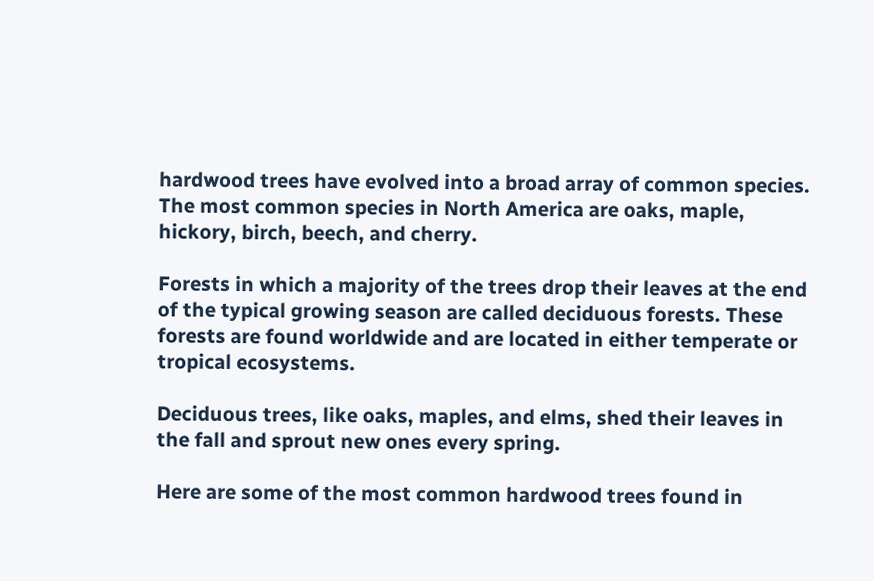hardwood trees have evolved into a broad array of common species. The most common species in North America are oaks, maple, hickory, birch, beech, and cherry.

Forests in which a majority of the trees drop their leaves at the end of the typical growing season are called deciduous forests. These forests are found worldwide and are located in either temperate or tropical ecosystems.

Deciduous trees, like oaks, maples, and elms, shed their leaves in the fall and sprout new ones every spring.

Here are some of the most common hardwood trees found in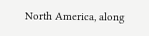North America, along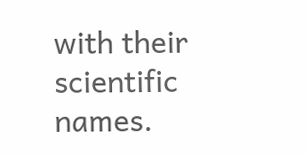with their scientific names.